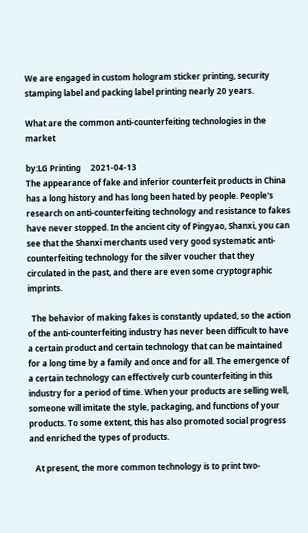We are engaged in custom hologram sticker printing, security stamping label and packing label printing nearly 20 years.

What are the common anti-counterfeiting technologies in the market

by:LG Printing     2021-04-13
The appearance of fake and inferior counterfeit products in China has a long history and has long been hated by people. People's research on anti-counterfeiting technology and resistance to fakes have never stopped. In the ancient city of Pingyao, Shanxi, you can see that the Shanxi merchants used very good systematic anti-counterfeiting technology for the silver voucher that they circulated in the past, and there are even some cryptographic imprints.

  The behavior of making fakes is constantly updated, so the action of the anti-counterfeiting industry has never been difficult to have a certain product and certain technology that can be maintained for a long time by a family and once and for all. The emergence of a certain technology can effectively curb counterfeiting in this industry for a period of time. When your products are selling well, someone will imitate the style, packaging, and functions of your products. To some extent, this has also promoted social progress and enriched the types of products.

   At present, the more common technology is to print two-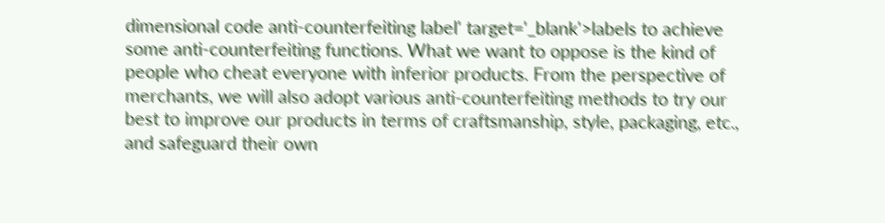dimensional code anti-counterfeiting label' target='_blank'>labels to achieve some anti-counterfeiting functions. What we want to oppose is the kind of people who cheat everyone with inferior products. From the perspective of merchants, we will also adopt various anti-counterfeiting methods to try our best to improve our products in terms of craftsmanship, style, packaging, etc., and safeguard their own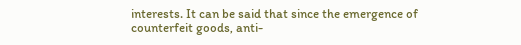interests. It can be said that since the emergence of counterfeit goods, anti-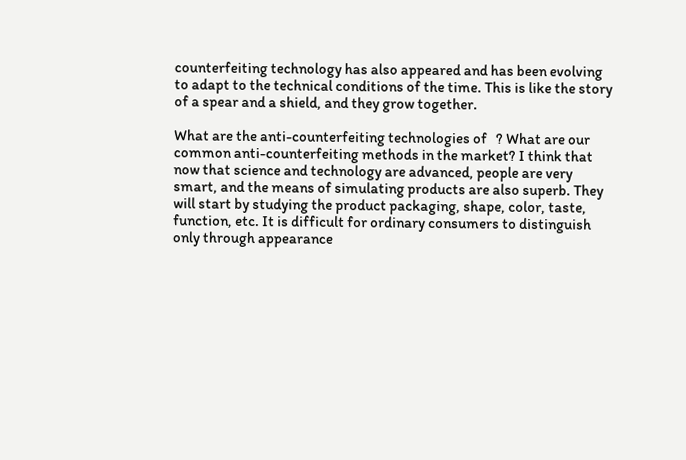counterfeiting technology has also appeared and has been evolving to adapt to the technical conditions of the time. This is like the story of a spear and a shield, and they grow together.

What are the anti-counterfeiting technologies of   ? What are our common anti-counterfeiting methods in the market? I think that now that science and technology are advanced, people are very smart, and the means of simulating products are also superb. They will start by studying the product packaging, shape, color, taste, function, etc. It is difficult for ordinary consumers to distinguish only through appearance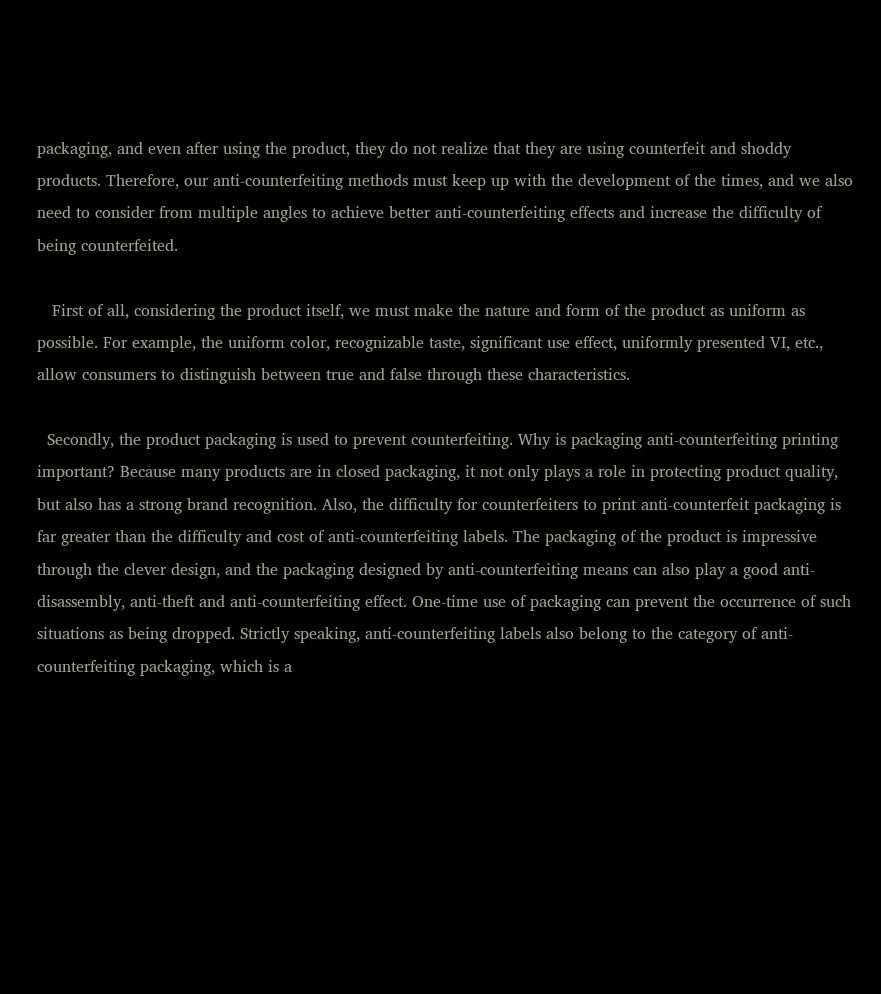packaging, and even after using the product, they do not realize that they are using counterfeit and shoddy products. Therefore, our anti-counterfeiting methods must keep up with the development of the times, and we also need to consider from multiple angles to achieve better anti-counterfeiting effects and increase the difficulty of being counterfeited.

   First of all, considering the product itself, we must make the nature and form of the product as uniform as possible. For example, the uniform color, recognizable taste, significant use effect, uniformly presented VI, etc., allow consumers to distinguish between true and false through these characteristics.

  Secondly, the product packaging is used to prevent counterfeiting. Why is packaging anti-counterfeiting printing important? Because many products are in closed packaging, it not only plays a role in protecting product quality, but also has a strong brand recognition. Also, the difficulty for counterfeiters to print anti-counterfeit packaging is far greater than the difficulty and cost of anti-counterfeiting labels. The packaging of the product is impressive through the clever design, and the packaging designed by anti-counterfeiting means can also play a good anti-disassembly, anti-theft and anti-counterfeiting effect. One-time use of packaging can prevent the occurrence of such situations as being dropped. Strictly speaking, anti-counterfeiting labels also belong to the category of anti-counterfeiting packaging, which is a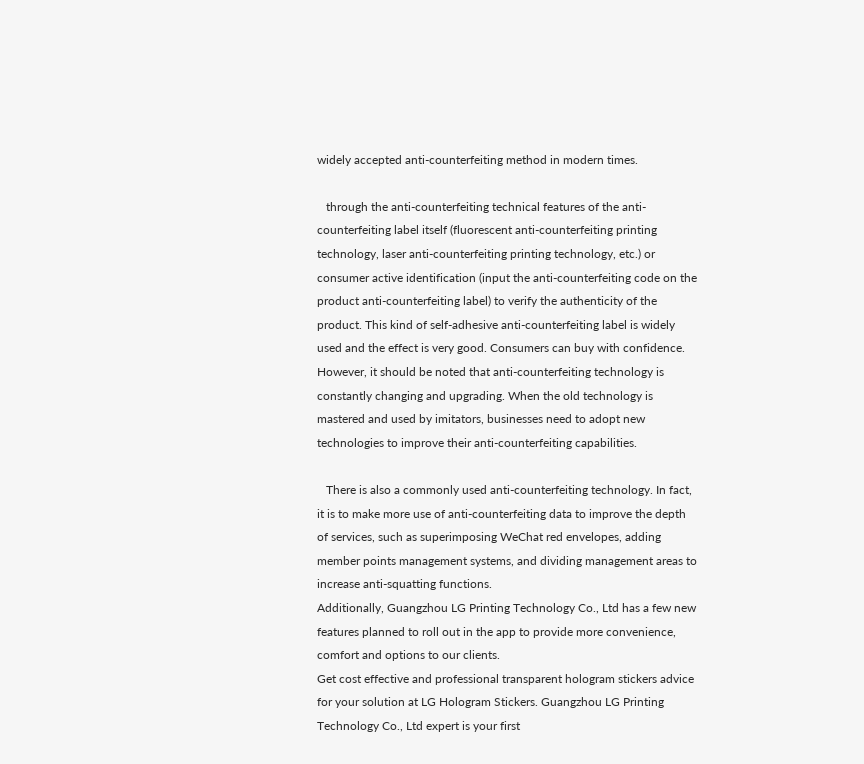widely accepted anti-counterfeiting method in modern times.

   through the anti-counterfeiting technical features of the anti-counterfeiting label itself (fluorescent anti-counterfeiting printing technology, laser anti-counterfeiting printing technology, etc.) or consumer active identification (input the anti-counterfeiting code on the product anti-counterfeiting label) to verify the authenticity of the product. This kind of self-adhesive anti-counterfeiting label is widely used and the effect is very good. Consumers can buy with confidence. However, it should be noted that anti-counterfeiting technology is constantly changing and upgrading. When the old technology is mastered and used by imitators, businesses need to adopt new technologies to improve their anti-counterfeiting capabilities.

   There is also a commonly used anti-counterfeiting technology. In fact, it is to make more use of anti-counterfeiting data to improve the depth of services, such as superimposing WeChat red envelopes, adding member points management systems, and dividing management areas to increase anti-squatting functions.
Additionally, Guangzhou LG Printing Technology Co., Ltd has a few new features planned to roll out in the app to provide more convenience, comfort and options to our clients.
Get cost effective and professional transparent hologram stickers advice for your solution at LG Hologram Stickers. Guangzhou LG Printing Technology Co., Ltd expert is your first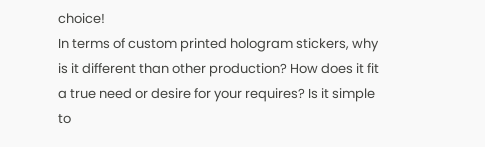choice!
In terms of custom printed hologram stickers, why is it different than other production? How does it fit a true need or desire for your requires? Is it simple to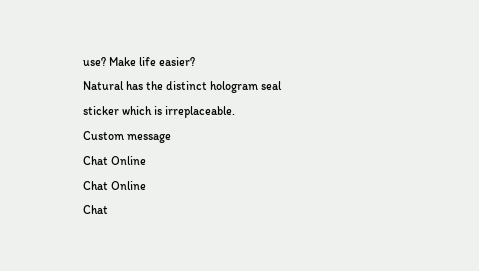use? Make life easier?
Natural has the distinct hologram seal sticker which is irreplaceable.
Custom message
Chat Online
Chat Online
Chat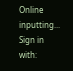Online inputting...
Sign in with: